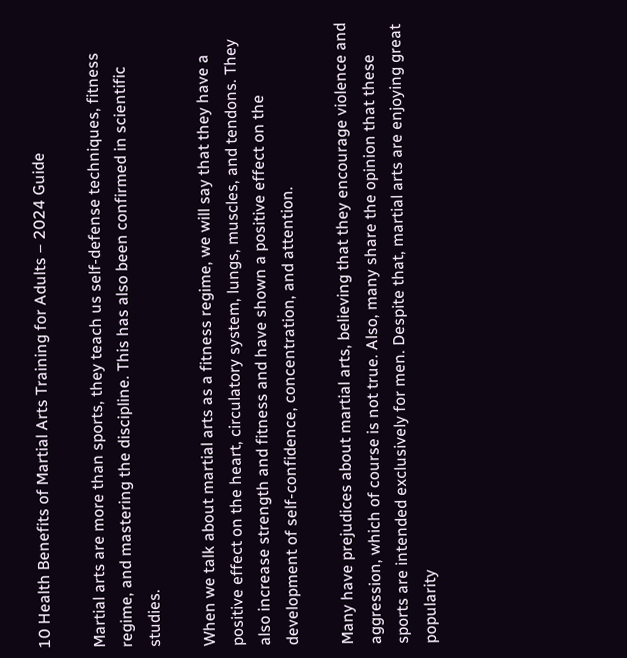10 Health Benefits of Martial Arts Training for Adults – 2024 Guide

Martial arts are more than sports, they teach us self-defense techniques, fitness regime, and mastering the discipline. This has also been confirmed in scientific studies.

When we talk about martial arts as a fitness regime, we will say that they have a positive effect on the heart, circulatory system, lungs, muscles, and tendons. They also increase strength and fitness and have shown a positive effect on the development of self-confidence, concentration, and attention.

Many have prejudices about martial arts, believing that they encourage violence and aggression, which of course is not true. Also, many share the opinion that these sports are intended exclusively for men. Despite that, martial arts are enjoying great popularity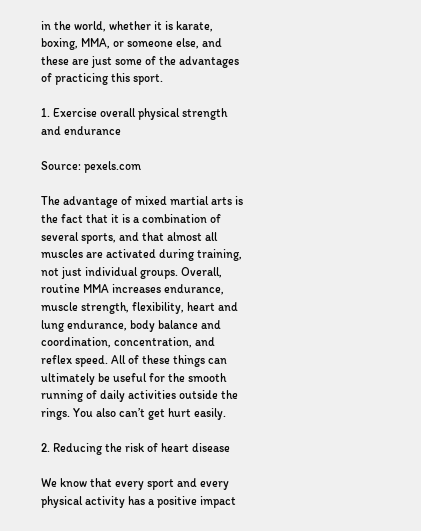in the world, whether it is karate, boxing, MMA, or someone else, and these are just some of the advantages of practicing this sport.

1. Exercise overall physical strength and endurance

Source: pexels.com

The advantage of mixed martial arts is the fact that it is a combination of several sports, and that almost all muscles are activated during training, not just individual groups. Overall, routine MMA increases endurance, muscle strength, flexibility, heart and lung endurance, body balance and coordination, concentration, and reflex speed. All of these things can ultimately be useful for the smooth running of daily activities outside the rings. You also can’t get hurt easily.

2. Reducing the risk of heart disease

We know that every sport and every physical activity has a positive impact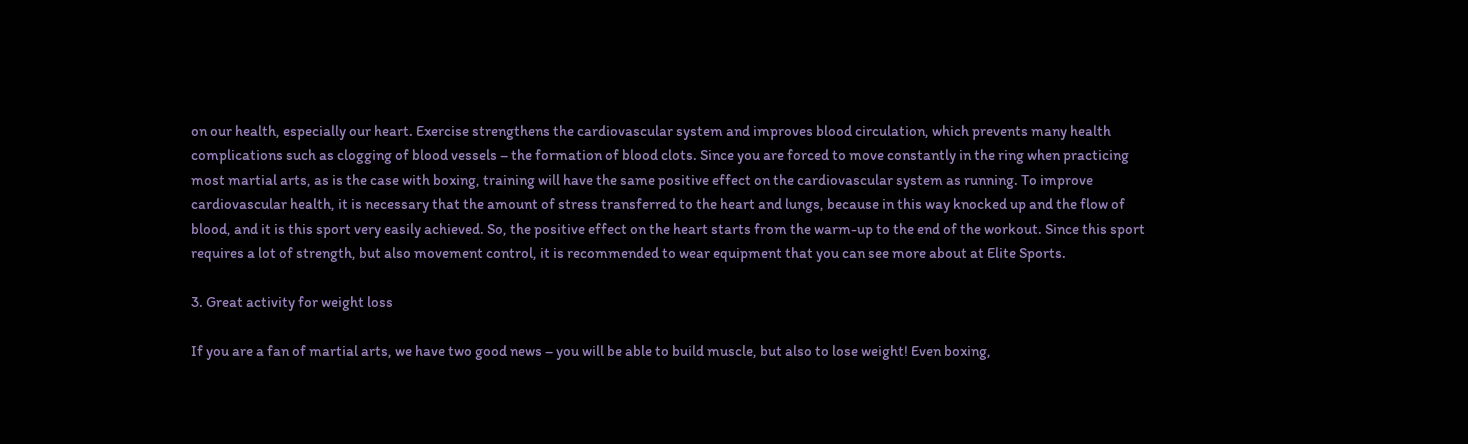on our health, especially our heart. Exercise strengthens the cardiovascular system and improves blood circulation, which prevents many health complications such as clogging of blood vessels – the formation of blood clots. Since you are forced to move constantly in the ring when practicing most martial arts, as is the case with boxing, training will have the same positive effect on the cardiovascular system as running. To improve cardiovascular health, it is necessary that the amount of stress transferred to the heart and lungs, because in this way knocked up and the flow of blood, and it is this sport very easily achieved. So, the positive effect on the heart starts from the warm-up to the end of the workout. Since this sport requires a lot of strength, but also movement control, it is recommended to wear equipment that you can see more about at Elite Sports.

3. Great activity for weight loss

If you are a fan of martial arts, we have two good news – you will be able to build muscle, but also to lose weight! Even boxing,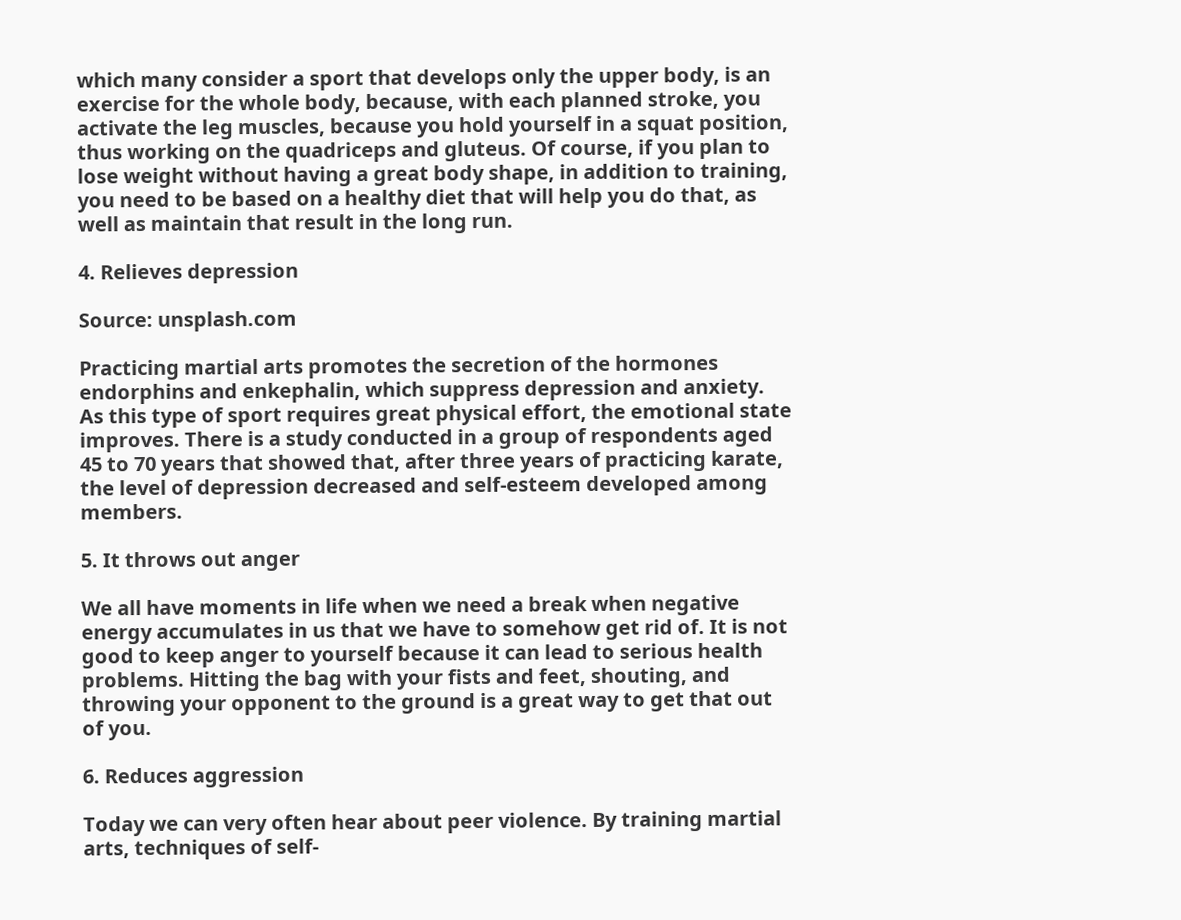which many consider a sport that develops only the upper body, is an exercise for the whole body, because, with each planned stroke, you activate the leg muscles, because you hold yourself in a squat position, thus working on the quadriceps and gluteus. Of course, if you plan to lose weight without having a great body shape, in addition to training, you need to be based on a healthy diet that will help you do that, as well as maintain that result in the long run.

4. Relieves depression

Source: unsplash.com

Practicing martial arts promotes the secretion of the hormones endorphins and enkephalin, which suppress depression and anxiety. As this type of sport requires great physical effort, the emotional state improves. There is a study conducted in a group of respondents aged 45 to 70 years that showed that, after three years of practicing karate, the level of depression decreased and self-esteem developed among members.

5. It throws out anger

We all have moments in life when we need a break when negative energy accumulates in us that we have to somehow get rid of. It is not good to keep anger to yourself because it can lead to serious health problems. Hitting the bag with your fists and feet, shouting, and throwing your opponent to the ground is a great way to get that out of you.

6. Reduces aggression

Today we can very often hear about peer violence. By training martial arts, techniques of self-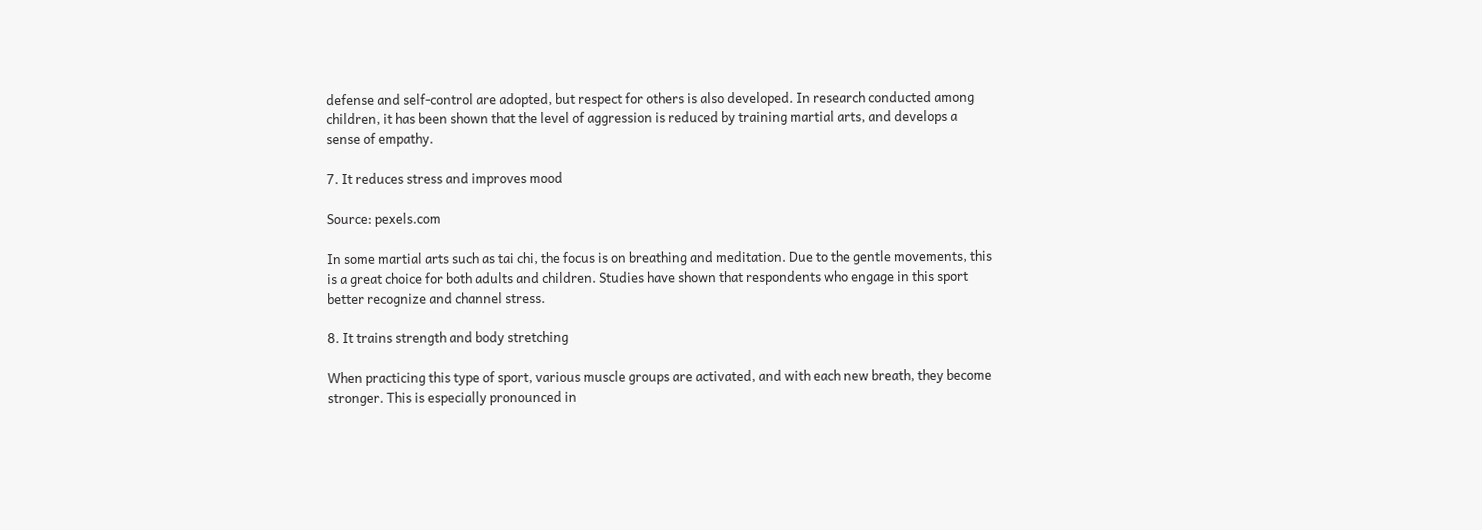defense and self-control are adopted, but respect for others is also developed. In research conducted among children, it has been shown that the level of aggression is reduced by training martial arts, and develops a sense of empathy.

7. It reduces stress and improves mood

Source: pexels.com

In some martial arts such as tai chi, the focus is on breathing and meditation. Due to the gentle movements, this is a great choice for both adults and children. Studies have shown that respondents who engage in this sport better recognize and channel stress.

8. It trains strength and body stretching

When practicing this type of sport, various muscle groups are activated, and with each new breath, they become stronger. This is especially pronounced in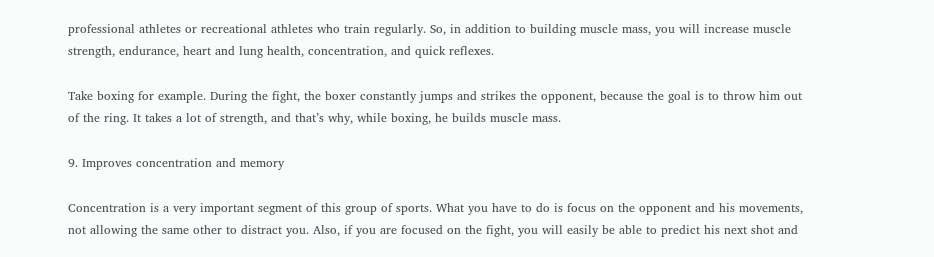professional athletes or recreational athletes who train regularly. So, in addition to building muscle mass, you will increase muscle strength, endurance, heart and lung health, concentration, and quick reflexes.

Take boxing for example. During the fight, the boxer constantly jumps and strikes the opponent, because the goal is to throw him out of the ring. It takes a lot of strength, and that’s why, while boxing, he builds muscle mass.

9. Improves concentration and memory

Concentration is a very important segment of this group of sports. What you have to do is focus on the opponent and his movements, not allowing the same other to distract you. Also, if you are focused on the fight, you will easily be able to predict his next shot and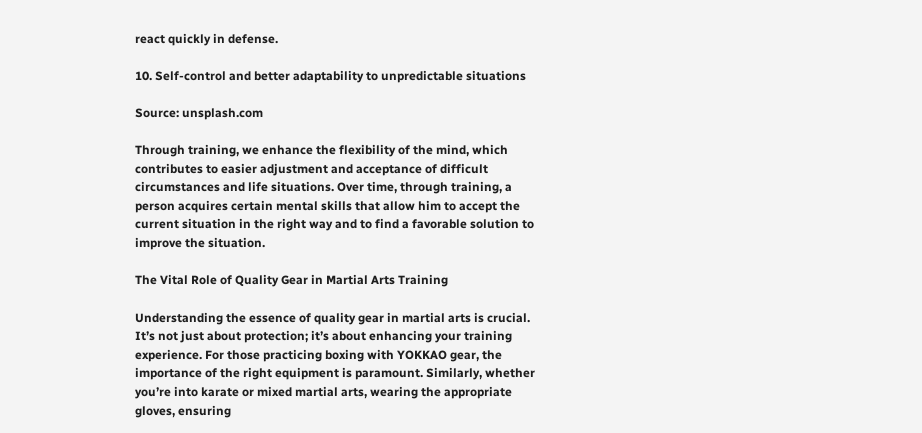react quickly in defense.

10. Self-control and better adaptability to unpredictable situations

Source: unsplash.com

Through training, we enhance the flexibility of the mind, which contributes to easier adjustment and acceptance of difficult circumstances and life situations. Over time, through training, a person acquires certain mental skills that allow him to accept the current situation in the right way and to find a favorable solution to improve the situation.

The Vital Role of Quality Gear in Martial Arts Training

Understanding the essence of quality gear in martial arts is crucial. It’s not just about protection; it’s about enhancing your training experience. For those practicing boxing with YOKKAO gear, the importance of the right equipment is paramount. Similarly, whether you’re into karate or mixed martial arts, wearing the appropriate gloves, ensuring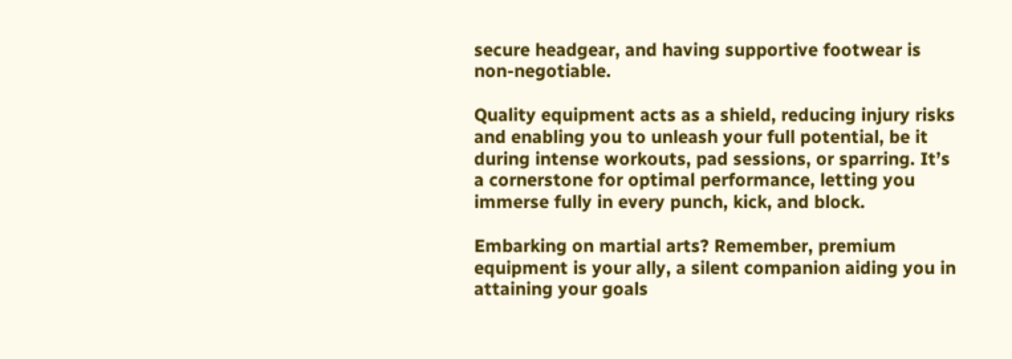secure headgear, and having supportive footwear is non-negotiable.

Quality equipment acts as a shield, reducing injury risks and enabling you to unleash your full potential, be it during intense workouts, pad sessions, or sparring. It’s a cornerstone for optimal performance, letting you immerse fully in every punch, kick, and block.

Embarking on martial arts? Remember, premium equipment is your ally, a silent companion aiding you in attaining your goals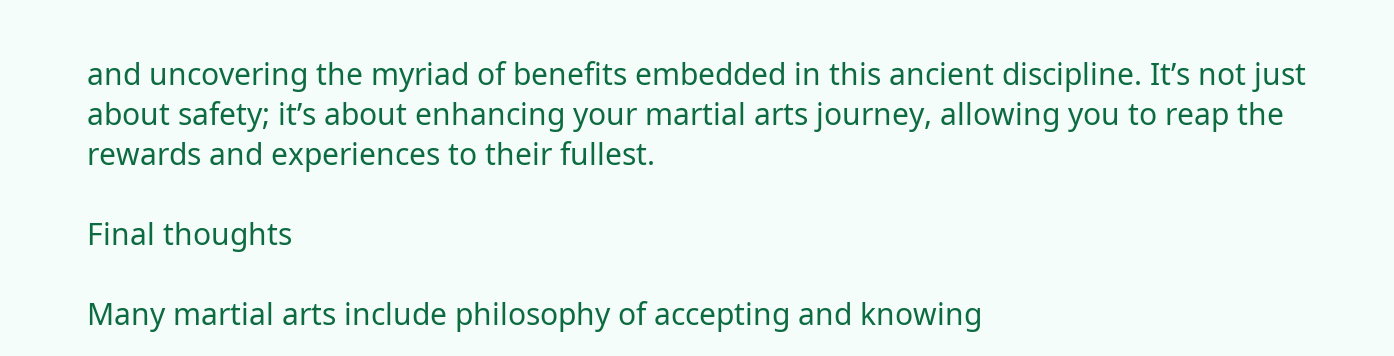and uncovering the myriad of benefits embedded in this ancient discipline. It’s not just about safety; it’s about enhancing your martial arts journey, allowing you to reap the rewards and experiences to their fullest.

Final thoughts

Many martial arts include philosophy of accepting and knowing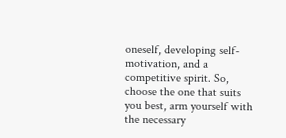oneself, developing self-motivation, and a competitive spirit. So, choose the one that suits you best, arm yourself with the necessary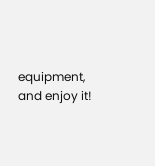equipment, and enjoy it!